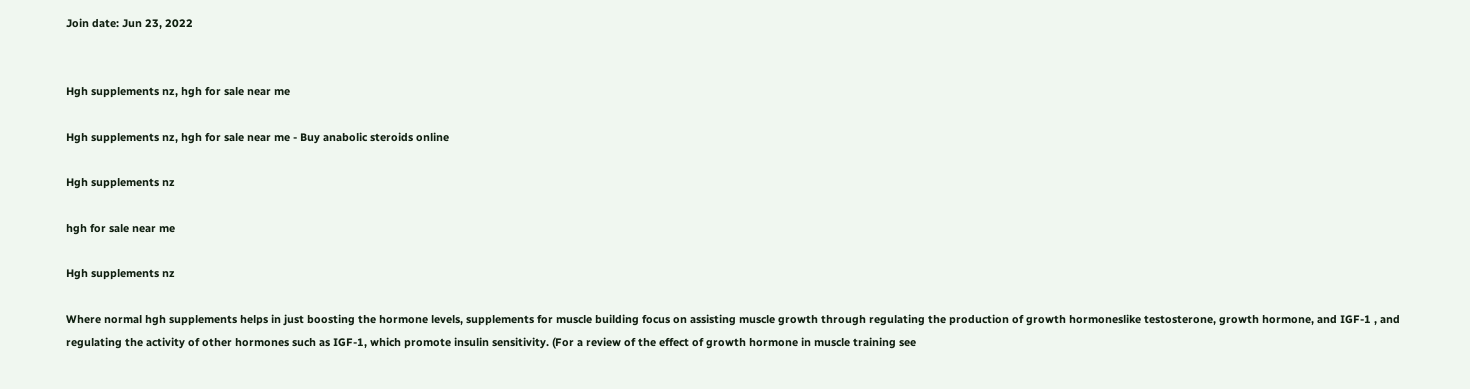Join date: Jun 23, 2022


Hgh supplements nz, hgh for sale near me

Hgh supplements nz, hgh for sale near me - Buy anabolic steroids online

Hgh supplements nz

hgh for sale near me

Hgh supplements nz

Where normal hgh supplements helps in just boosting the hormone levels, supplements for muscle building focus on assisting muscle growth through regulating the production of growth hormoneslike testosterone, growth hormone, and IGF-1 , and regulating the activity of other hormones such as IGF-1, which promote insulin sensitivity. (For a review of the effect of growth hormone in muscle training see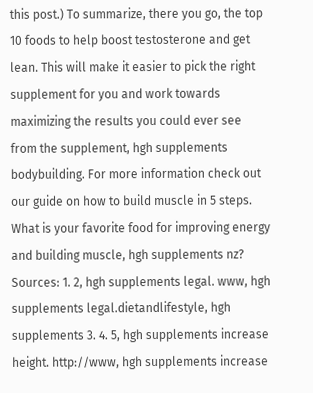this post.) To summarize, there you go, the top 10 foods to help boost testosterone and get lean. This will make it easier to pick the right supplement for you and work towards maximizing the results you could ever see from the supplement, hgh supplements bodybuilding. For more information check out our guide on how to build muscle in 5 steps. What is your favorite food for improving energy and building muscle, hgh supplements nz? Sources: 1. 2, hgh supplements legal. www, hgh supplements legal.dietandlifestyle, hgh supplements 3. 4. 5, hgh supplements increase height. http://www, hgh supplements increase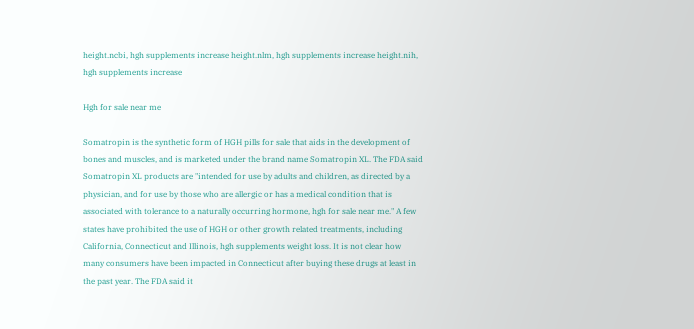height.ncbi, hgh supplements increase height.nlm, hgh supplements increase height.nih, hgh supplements increase

Hgh for sale near me

Somatropin is the synthetic form of HGH pills for sale that aids in the development of bones and muscles, and is marketed under the brand name Somatropin XL. The FDA said Somatropin XL products are "intended for use by adults and children, as directed by a physician, and for use by those who are allergic or has a medical condition that is associated with tolerance to a naturally occurring hormone, hgh for sale near me." A few states have prohibited the use of HGH or other growth related treatments, including California, Connecticut and Illinois, hgh supplements weight loss. It is not clear how many consumers have been impacted in Connecticut after buying these drugs at least in the past year. The FDA said it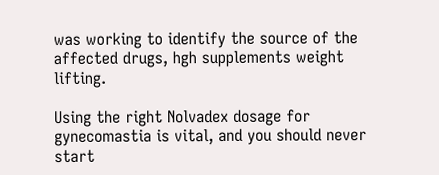was working to identify the source of the affected drugs, hgh supplements weight lifting.

Using the right Nolvadex dosage for gynecomastia is vital, and you should never start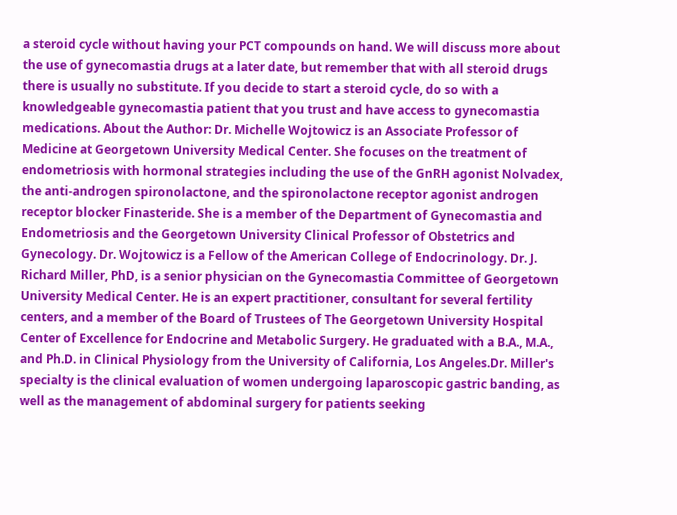a steroid cycle without having your PCT compounds on hand. We will discuss more about the use of gynecomastia drugs at a later date, but remember that with all steroid drugs there is usually no substitute. If you decide to start a steroid cycle, do so with a knowledgeable gynecomastia patient that you trust and have access to gynecomastia medications. About the Author: Dr. Michelle Wojtowicz is an Associate Professor of Medicine at Georgetown University Medical Center. She focuses on the treatment of endometriosis with hormonal strategies including the use of the GnRH agonist Nolvadex, the anti-androgen spironolactone, and the spironolactone receptor agonist androgen receptor blocker Finasteride. She is a member of the Department of Gynecomastia and Endometriosis and the Georgetown University Clinical Professor of Obstetrics and Gynecology. Dr. Wojtowicz is a Fellow of the American College of Endocrinology. Dr. J. Richard Miller, PhD, is a senior physician on the Gynecomastia Committee of Georgetown University Medical Center. He is an expert practitioner, consultant for several fertility centers, and a member of the Board of Trustees of The Georgetown University Hospital Center of Excellence for Endocrine and Metabolic Surgery. He graduated with a B.A., M.A., and Ph.D. in Clinical Physiology from the University of California, Los Angeles.Dr. Miller's specialty is the clinical evaluation of women undergoing laparoscopic gastric banding, as well as the management of abdominal surgery for patients seeking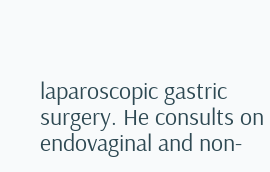laparoscopic gastric surgery. He consults on endovaginal and non-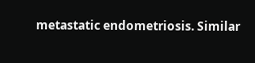metastatic endometriosis. Similar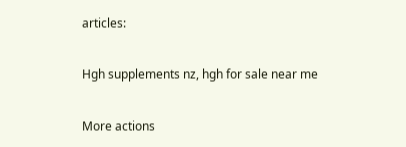articles:

Hgh supplements nz, hgh for sale near me

More actions